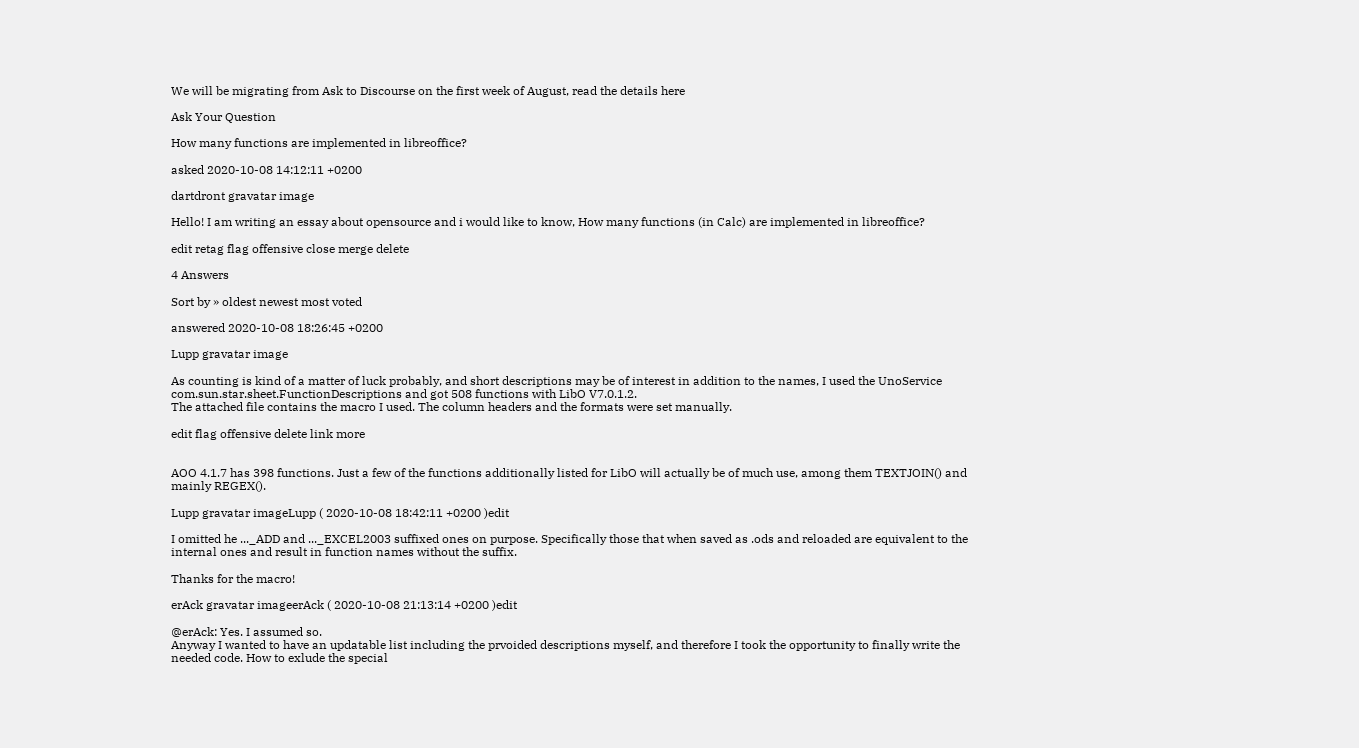We will be migrating from Ask to Discourse on the first week of August, read the details here

Ask Your Question

How many functions are implemented in libreoffice?

asked 2020-10-08 14:12:11 +0200

dartdront gravatar image

Hello! I am writing an essay about opensource and i would like to know, How many functions (in Calc) are implemented in libreoffice?

edit retag flag offensive close merge delete

4 Answers

Sort by » oldest newest most voted

answered 2020-10-08 18:26:45 +0200

Lupp gravatar image

As counting is kind of a matter of luck probably, and short descriptions may be of interest in addition to the names, I used the UnoService com.sun.star.sheet.FunctionDescriptions and got 508 functions with LibO V7.0.1.2.
The attached file contains the macro I used. The column headers and the formats were set manually.

edit flag offensive delete link more


AOO 4.1.7 has 398 functions. Just a few of the functions additionally listed for LibO will actually be of much use, among them TEXTJOIN() and mainly REGEX().

Lupp gravatar imageLupp ( 2020-10-08 18:42:11 +0200 )edit

I omitted he ..._ADD and ..._EXCEL2003 suffixed ones on purpose. Specifically those that when saved as .ods and reloaded are equivalent to the internal ones and result in function names without the suffix.

Thanks for the macro!

erAck gravatar imageerAck ( 2020-10-08 21:13:14 +0200 )edit

@erAck: Yes. I assumed so.
Anyway I wanted to have an updatable list including the prvoided descriptions myself, and therefore I took the opportunity to finally write the needed code. How to exlude the special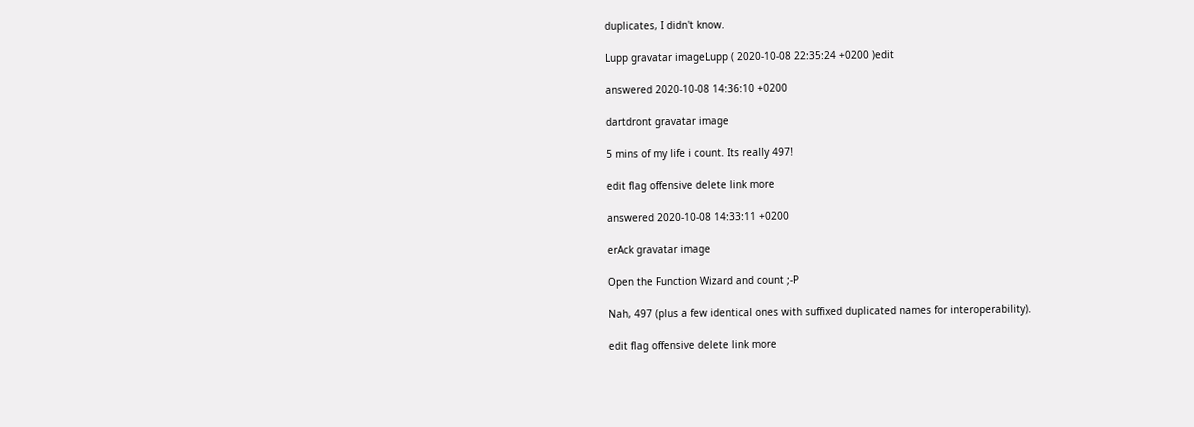duplicates, I didn't know.

Lupp gravatar imageLupp ( 2020-10-08 22:35:24 +0200 )edit

answered 2020-10-08 14:36:10 +0200

dartdront gravatar image

5 mins of my life i count. Its really 497!

edit flag offensive delete link more

answered 2020-10-08 14:33:11 +0200

erAck gravatar image

Open the Function Wizard and count ;-P

Nah, 497 (plus a few identical ones with suffixed duplicated names for interoperability).

edit flag offensive delete link more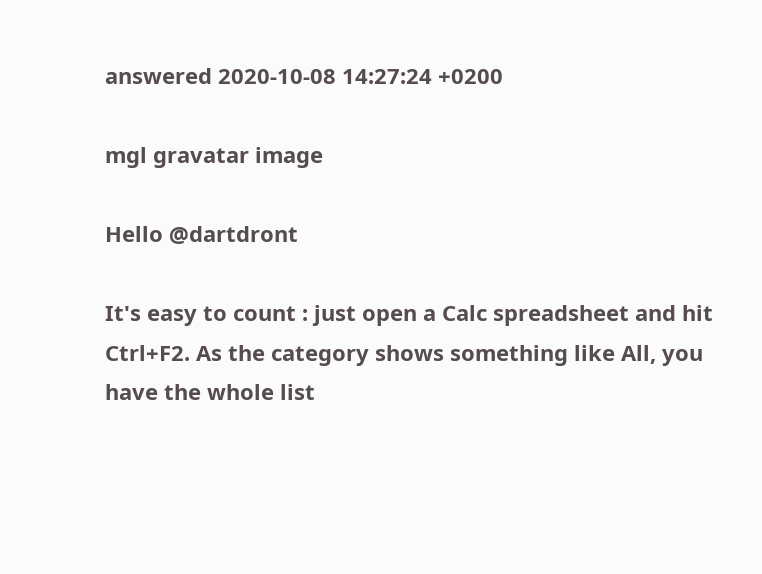answered 2020-10-08 14:27:24 +0200

mgl gravatar image

Hello @dartdront

It's easy to count : just open a Calc spreadsheet and hit Ctrl+F2. As the category shows something like All, you have the whole list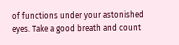of functions under your astonished eyes. Take a good breath and count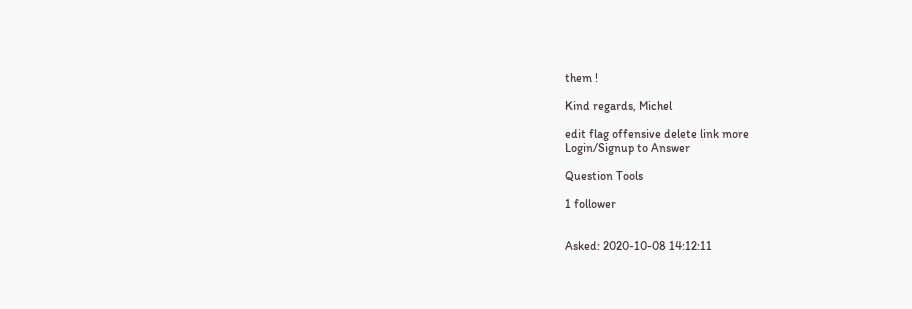them !

Kind regards, Michel

edit flag offensive delete link more
Login/Signup to Answer

Question Tools

1 follower


Asked: 2020-10-08 14:12:11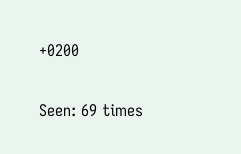+0200

Seen: 69 times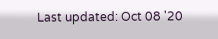Last updated: Oct 08 '20